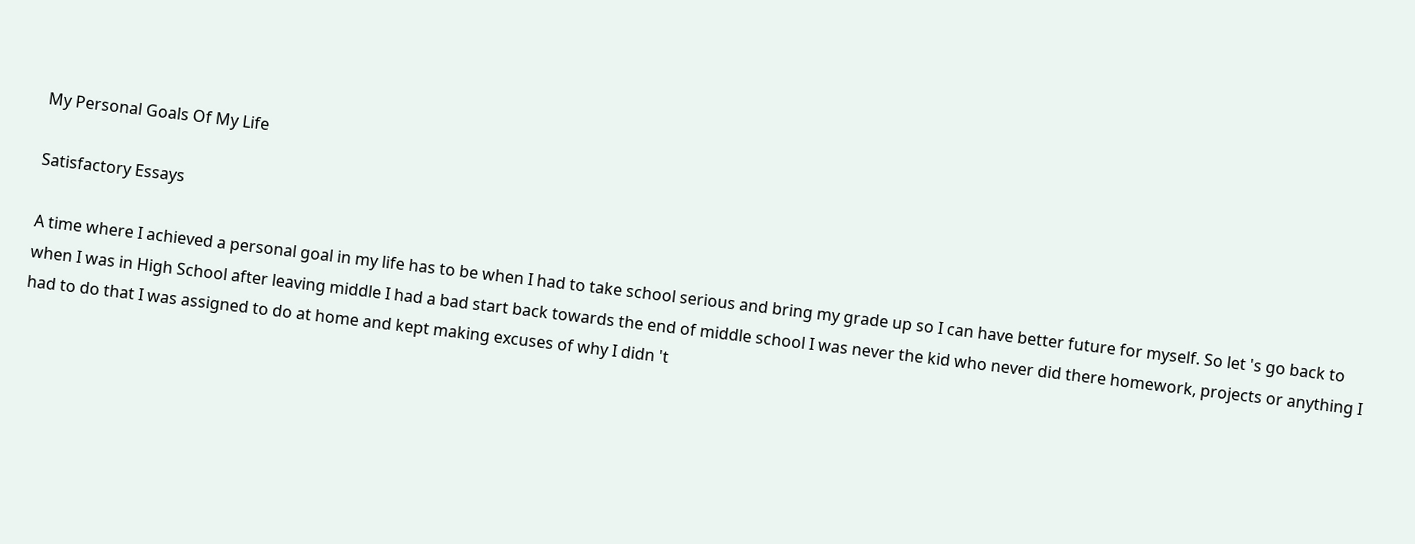My Personal Goals Of My Life

Satisfactory Essays

A time where I achieved a personal goal in my life has to be when I had to take school serious and bring my grade up so I can have better future for myself. So let 's go back to when I was in High School after leaving middle I had a bad start back towards the end of middle school I was never the kid who never did there homework, projects or anything I had to do that I was assigned to do at home and kept making excuses of why I didn 't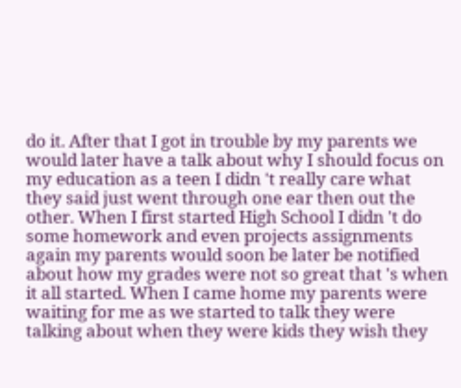do it. After that I got in trouble by my parents we would later have a talk about why I should focus on my education as a teen I didn 't really care what they said just went through one ear then out the other. When I first started High School I didn 't do some homework and even projects assignments again my parents would soon be later be notified about how my grades were not so great that 's when it all started. When I came home my parents were waiting for me as we started to talk they were talking about when they were kids they wish they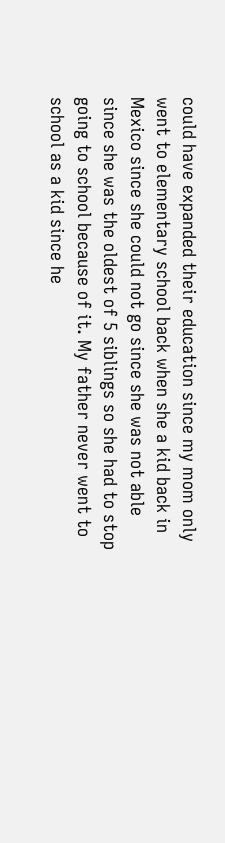could have expanded their education since my mom only went to elementary school back when she a kid back in Mexico since she could not go since she was not able since she was the oldest of 5 siblings so she had to stop going to school because of it. My father never went to school as a kid since he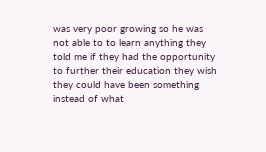was very poor growing so he was not able to to learn anything they told me if they had the opportunity to further their education they wish they could have been something instead of what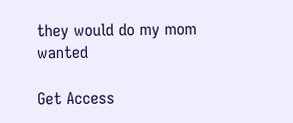they would do my mom wanted

Get Access